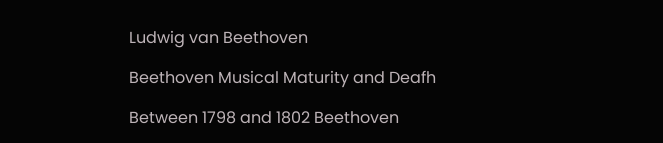Ludwig van Beethoven

Beethoven Musical Maturity and Deafh

Between 1798 and 1802 Beethoven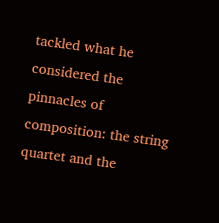tackled what he considered the pinnacles of composition: the string quartet and the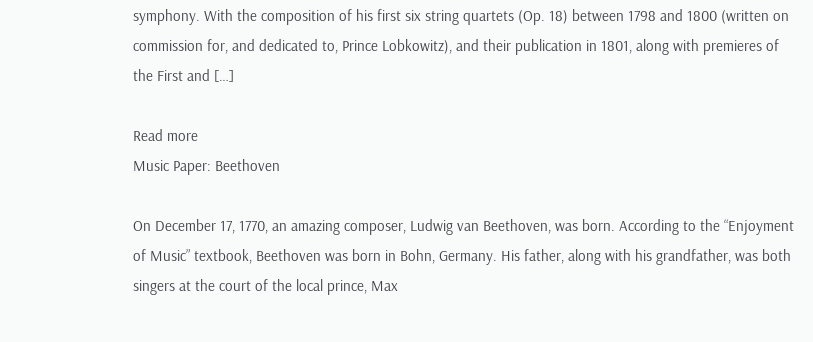symphony. With the composition of his first six string quartets (Op. 18) between 1798 and 1800 (written on commission for, and dedicated to, Prince Lobkowitz), and their publication in 1801, along with premieres of the First and […]

Read more
Music Paper: Beethoven

On December 17, 1770, an amazing composer, Ludwig van Beethoven, was born. According to the “Enjoyment of Music” textbook, Beethoven was born in Bohn, Germany. His father, along with his grandfather, was both singers at the court of the local prince, Max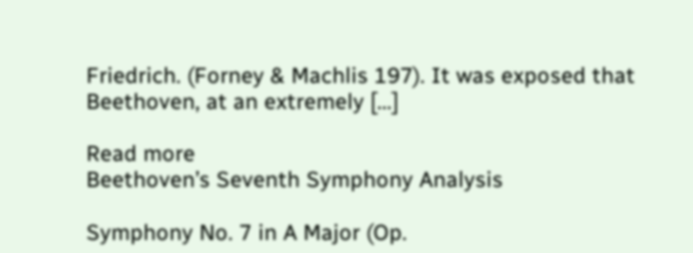Friedrich. (Forney & Machlis 197). It was exposed that Beethoven, at an extremely […]

Read more
Beethoven’s Seventh Symphony Analysis

Symphony No. 7 in A Major (Op.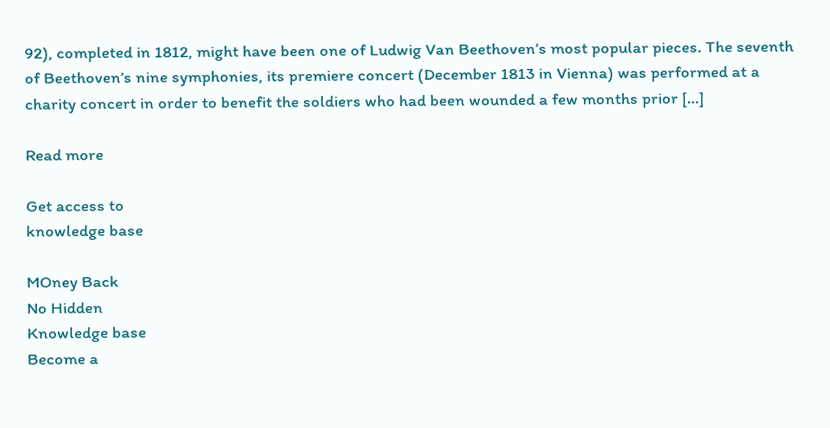92), completed in 1812, might have been one of Ludwig Van Beethoven’s most popular pieces. The seventh of Beethoven’s nine symphonies, its premiere concert (December 1813 in Vienna) was performed at a charity concert in order to benefit the soldiers who had been wounded a few months prior […]

Read more

Get access to
knowledge base

MOney Back
No Hidden
Knowledge base
Become a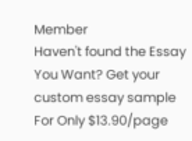Member
Haven't found the Essay You Want? Get your custom essay sample For Only $13.90/page